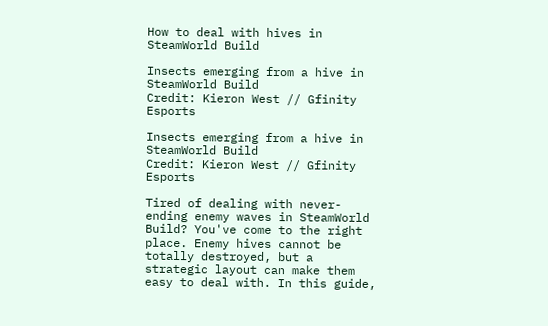How to deal with hives in SteamWorld Build

Insects emerging from a hive in SteamWorld Build
Credit: Kieron West // Gfinity Esports

Insects emerging from a hive in SteamWorld Build
Credit: Kieron West // Gfinity Esports

Tired of dealing with never-ending enemy waves in SteamWorld Build? You've come to the right place. Enemy hives cannot be totally destroyed, but a strategic layout can make them easy to deal with. In this guide,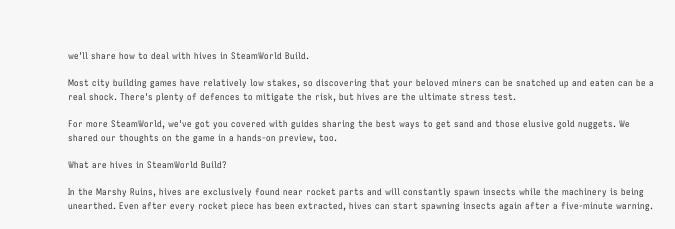we'll share how to deal with hives in SteamWorld Build.

Most city building games have relatively low stakes, so discovering that your beloved miners can be snatched up and eaten can be a real shock. There's plenty of defences to mitigate the risk, but hives are the ultimate stress test.

For more SteamWorld, we've got you covered with guides sharing the best ways to get sand and those elusive gold nuggets. We shared our thoughts on the game in a hands-on preview, too.

What are hives in SteamWorld Build?

In the Marshy Ruins, hives are exclusively found near rocket parts and will constantly spawn insects while the machinery is being unearthed. Even after every rocket piece has been extracted, hives can start spawning insects again after a five-minute warning.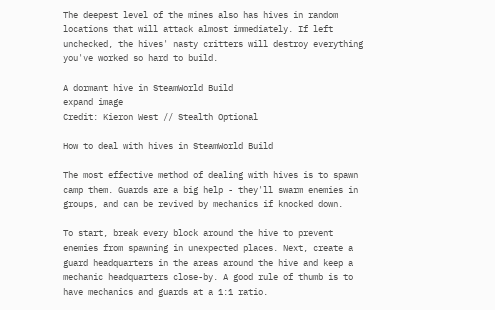The deepest level of the mines also has hives in random locations that will attack almost immediately. If left unchecked, the hives' nasty critters will destroy everything you've worked so hard to build.

A dormant hive in SteamWorld Build
expand image
Credit: Kieron West // Stealth Optional

How to deal with hives in SteamWorld Build

The most effective method of dealing with hives is to spawn camp them. Guards are a big help - they'll swarm enemies in groups, and can be revived by mechanics if knocked down.

To start, break every block around the hive to prevent enemies from spawning in unexpected places. Next, create a guard headquarters in the areas around the hive and keep a mechanic headquarters close-by. A good rule of thumb is to have mechanics and guards at a 1:1 ratio.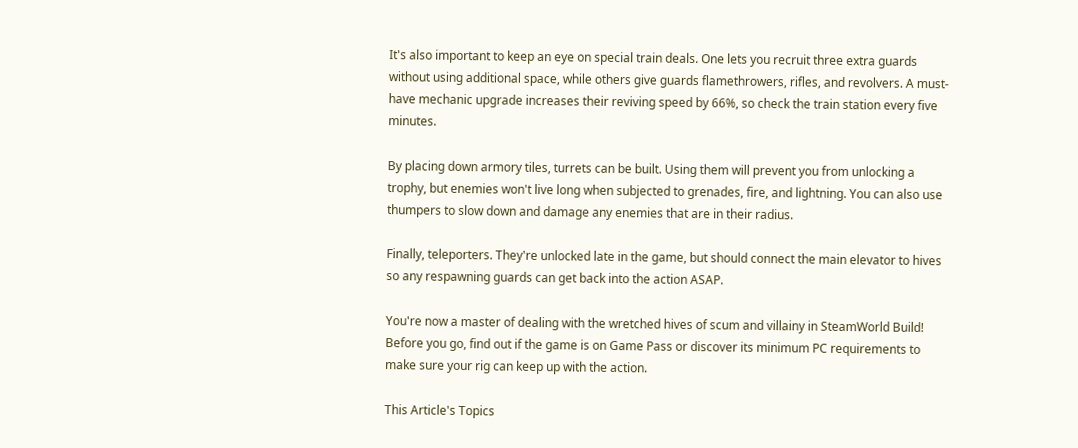It's also important to keep an eye on special train deals. One lets you recruit three extra guards without using additional space, while others give guards flamethrowers, rifles, and revolvers. A must-have mechanic upgrade increases their reviving speed by 66%, so check the train station every five minutes.

By placing down armory tiles, turrets can be built. Using them will prevent you from unlocking a trophy, but enemies won't live long when subjected to grenades, fire, and lightning. You can also use thumpers to slow down and damage any enemies that are in their radius.

Finally, teleporters. They're unlocked late in the game, but should connect the main elevator to hives so any respawning guards can get back into the action ASAP.

You're now a master of dealing with the wretched hives of scum and villainy in SteamWorld Build! Before you go, find out if the game is on Game Pass or discover its minimum PC requirements to make sure your rig can keep up with the action.

This Article's Topics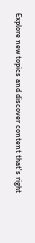Explore new topics and discover content that's right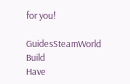for you!

GuidesSteamWorld Build
Have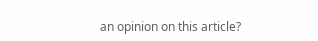an opinion on this article?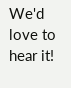We'd love to hear it!